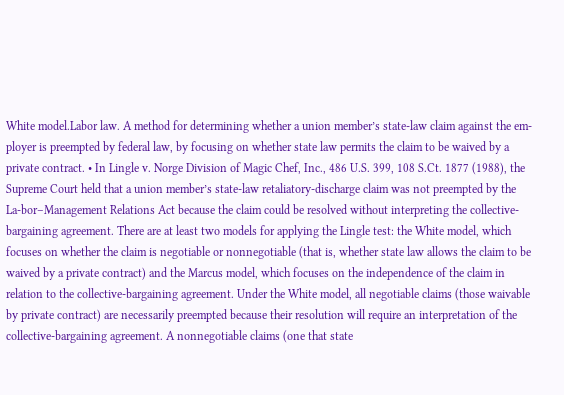White model.Labor law. A method for determining whether a union member’s state-law claim against the em-ployer is preempted by federal law, by focusing on whether state law permits the claim to be waived by a private contract. • In Lingle v. Norge Division of Magic Chef, Inc., 486 U.S. 399, 108 S.Ct. 1877 (1988), the Supreme Court held that a union member’s state-law retaliatory-discharge claim was not preempted by the La-bor–Management Relations Act because the claim could be resolved without interpreting the collective-bargaining agreement. There are at least two models for applying the Lingle test: the White model, which focuses on whether the claim is negotiable or nonnegotiable (that is, whether state law allows the claim to be waived by a private contract) and the Marcus model, which focuses on the independence of the claim in relation to the collective-bargaining agreement. Under the White model, all negotiable claims (those waivable by private contract) are necessarily preempted because their resolution will require an interpretation of the collective-bargaining agreement. A nonnegotiable claims (one that state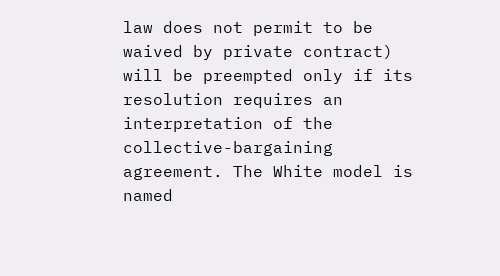law does not permit to be waived by private contract) will be preempted only if its resolution requires an interpretation of the collective-bargaining agreement. The White model is named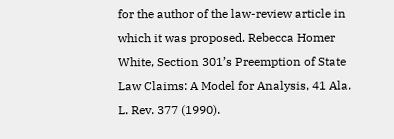for the author of the law-review article in which it was proposed. Rebecca Homer White, Section 301’s Preemption of State Law Claims: A Model for Analysis, 41 Ala. L. Rev. 377 (1990).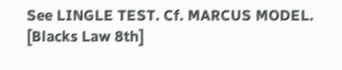See LINGLE TEST. Cf. MARCUS MODEL.
[Blacks Law 8th]